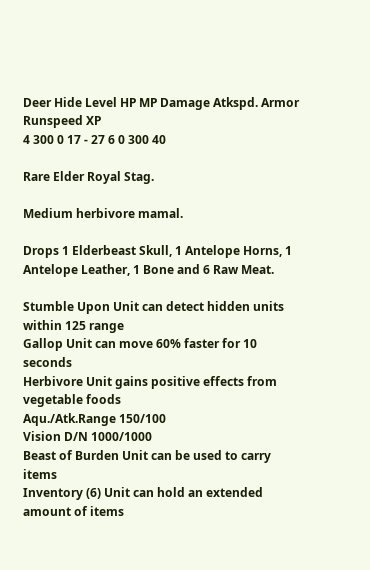Deer Hide Level HP MP Damage Atkspd. Armor Runspeed XP
4 300 0 17 - 27 6 0 300 40

Rare Elder Royal Stag.

Medium herbivore mamal.

Drops 1 Elderbeast Skull, 1 Antelope Horns, 1 Antelope Leather, 1 Bone and 6 Raw Meat.

Stumble Upon Unit can detect hidden units within 125 range
Gallop Unit can move 60% faster for 10 seconds
Herbivore Unit gains positive effects from vegetable foods
Aqu./Atk.Range 150/100
Vision D/N 1000/1000
Beast of Burden Unit can be used to carry items
Inventory (6) Unit can hold an extended amount of items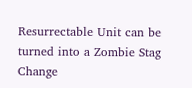Resurrectable Unit can be turned into a Zombie Stag
Change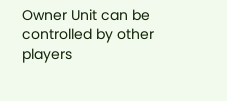Owner Unit can be controlled by other players